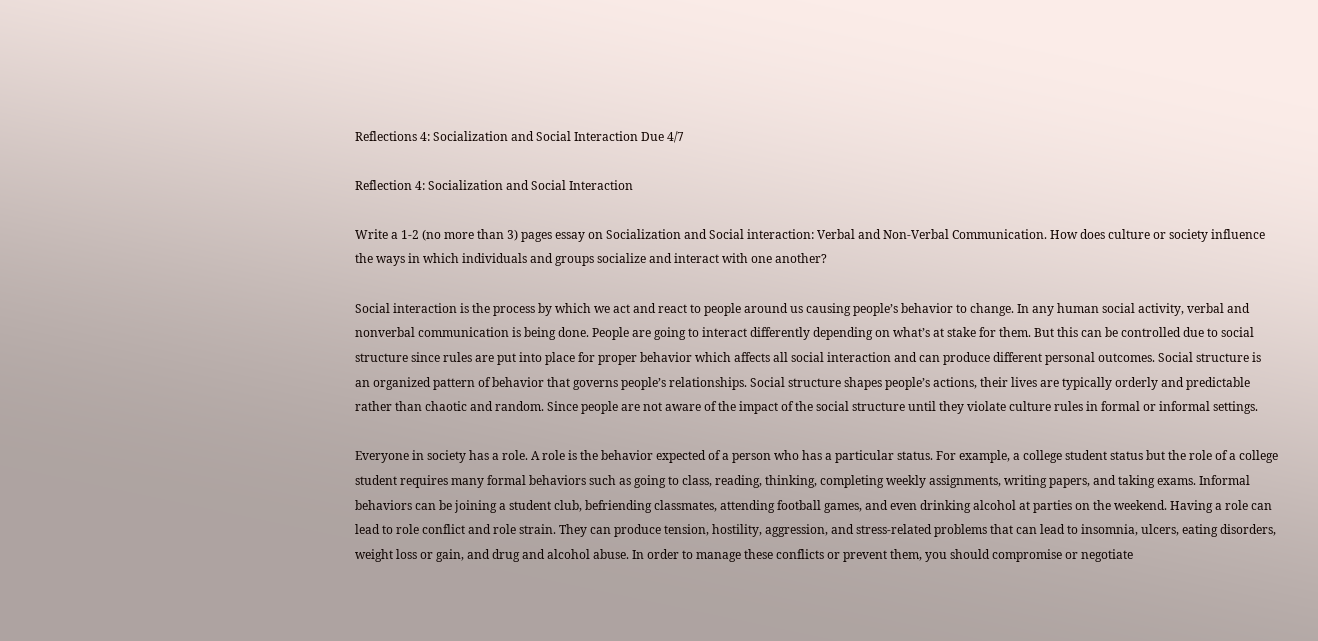Reflections 4: Socialization and Social Interaction Due 4/7

Reflection 4: Socialization and Social Interaction

Write a 1-2 (no more than 3) pages essay on Socialization and Social interaction: Verbal and Non-Verbal Communication. How does culture or society influence the ways in which individuals and groups socialize and interact with one another?

Social interaction is the process by which we act and react to people around us causing people’s behavior to change. In any human social activity, verbal and nonverbal communication is being done. People are going to interact differently depending on what’s at stake for them. But this can be controlled due to social structure since rules are put into place for proper behavior which affects all social interaction and can produce different personal outcomes. Social structure is an organized pattern of behavior that governs people’s relationships. Social structure shapes people’s actions, their lives are typically orderly and predictable rather than chaotic and random. Since people are not aware of the impact of the social structure until they violate culture rules in formal or informal settings.

Everyone in society has a role. A role is the behavior expected of a person who has a particular status. For example, a college student status but the role of a college student requires many formal behaviors such as going to class, reading, thinking, completing weekly assignments, writing papers, and taking exams. Informal behaviors can be joining a student club, befriending classmates, attending football games, and even drinking alcohol at parties on the weekend. Having a role can lead to role conflict and role strain. They can produce tension, hostility, aggression, and stress-related problems that can lead to insomnia, ulcers, eating disorders, weight loss or gain, and drug and alcohol abuse. In order to manage these conflicts or prevent them, you should compromise or negotiate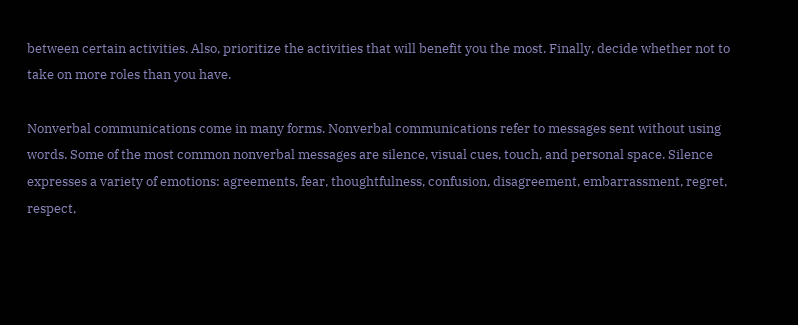between certain activities. Also, prioritize the activities that will benefit you the most. Finally, decide whether not to take on more roles than you have.

Nonverbal communications come in many forms. Nonverbal communications refer to messages sent without using words. Some of the most common nonverbal messages are silence, visual cues, touch, and personal space. Silence expresses a variety of emotions: agreements, fear, thoughtfulness, confusion, disagreement, embarrassment, regret, respect,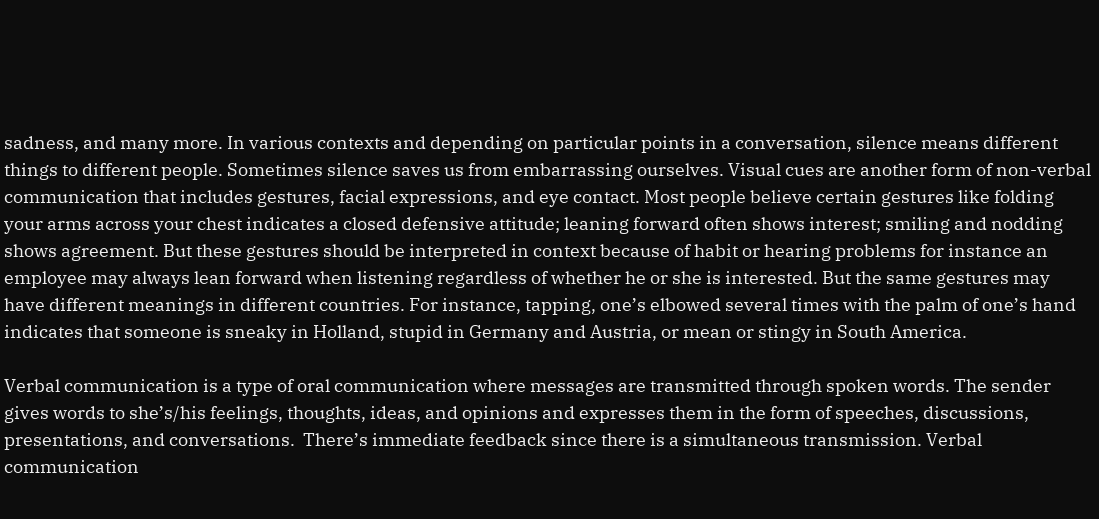sadness, and many more. In various contexts and depending on particular points in a conversation, silence means different things to different people. Sometimes silence saves us from embarrassing ourselves. Visual cues are another form of non-verbal communication that includes gestures, facial expressions, and eye contact. Most people believe certain gestures like folding your arms across your chest indicates a closed defensive attitude; leaning forward often shows interest; smiling and nodding shows agreement. But these gestures should be interpreted in context because of habit or hearing problems for instance an employee may always lean forward when listening regardless of whether he or she is interested. But the same gestures may have different meanings in different countries. For instance, tapping, one’s elbowed several times with the palm of one’s hand indicates that someone is sneaky in Holland, stupid in Germany and Austria, or mean or stingy in South America.

Verbal communication is a type of oral communication where messages are transmitted through spoken words. The sender gives words to she’s/his feelings, thoughts, ideas, and opinions and expresses them in the form of speeches, discussions, presentations, and conversations.  There’s immediate feedback since there is a simultaneous transmission. Verbal communication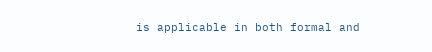is applicable in both formal and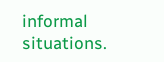informal situations.